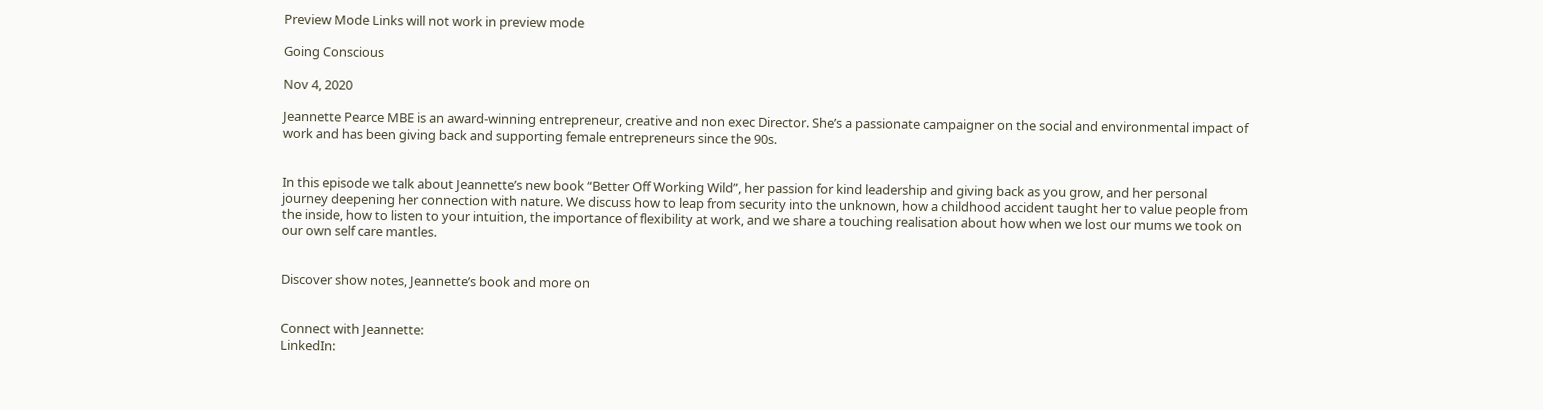Preview Mode Links will not work in preview mode

Going Conscious

Nov 4, 2020

Jeannette Pearce MBE is an award-winning entrepreneur, creative and non exec Director. She’s a passionate campaigner on the social and environmental impact of work and has been giving back and supporting female entrepreneurs since the 90s.


In this episode we talk about Jeannette’s new book “Better Off Working Wild”, her passion for kind leadership and giving back as you grow, and her personal journey deepening her connection with nature. We discuss how to leap from security into the unknown, how a childhood accident taught her to value people from the inside, how to listen to your intuition, the importance of flexibility at work, and we share a touching realisation about how when we lost our mums we took on our own self care mantles.


Discover show notes, Jeannette’s book and more on


Connect with Jeannette:
LinkedIn: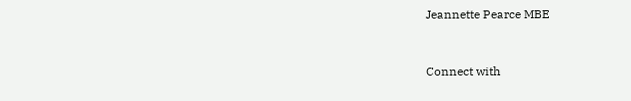Jeannette Pearce MBE


Connect with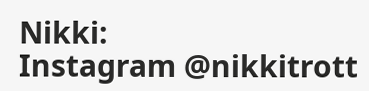Nikki:
Instagram @nikkitrott